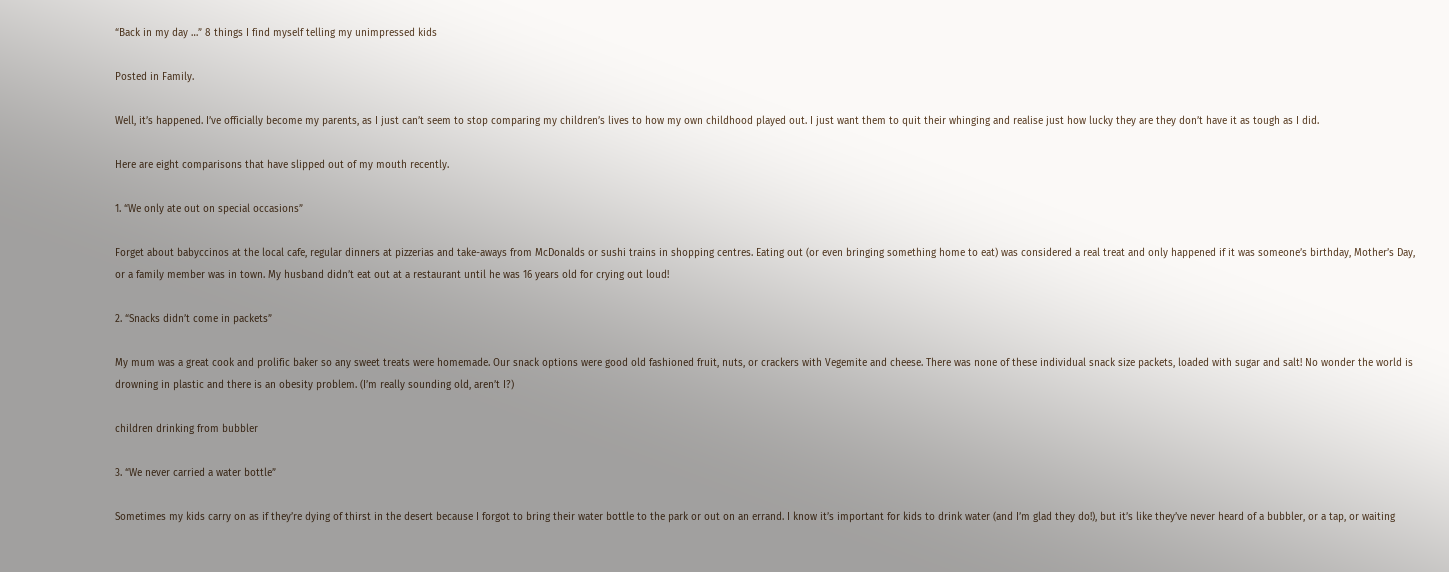“Back in my day …” 8 things I find myself telling my unimpressed kids

Posted in Family.

Well, it’s happened. I’ve officially become my parents, as I just can’t seem to stop comparing my children’s lives to how my own childhood played out. I just want them to quit their whinging and realise just how lucky they are they don’t have it as tough as I did.

Here are eight comparisons that have slipped out of my mouth recently.

1. “We only ate out on special occasions”

Forget about babyccinos at the local cafe, regular dinners at pizzerias and take-aways from McDonalds or sushi trains in shopping centres. Eating out (or even bringing something home to eat) was considered a real treat and only happened if it was someone’s birthday, Mother’s Day, or a family member was in town. My husband didn’t eat out at a restaurant until he was 16 years old for crying out loud!

2. “Snacks didn’t come in packets”

My mum was a great cook and prolific baker so any sweet treats were homemade. Our snack options were good old fashioned fruit, nuts, or crackers with Vegemite and cheese. There was none of these individual snack size packets, loaded with sugar and salt! No wonder the world is drowning in plastic and there is an obesity problem. (I’m really sounding old, aren’t I?)

children drinking from bubbler

3. “We never carried a water bottle”

Sometimes my kids carry on as if they’re dying of thirst in the desert because I forgot to bring their water bottle to the park or out on an errand. I know it’s important for kids to drink water (and I’m glad they do!), but it’s like they’ve never heard of a bubbler, or a tap, or waiting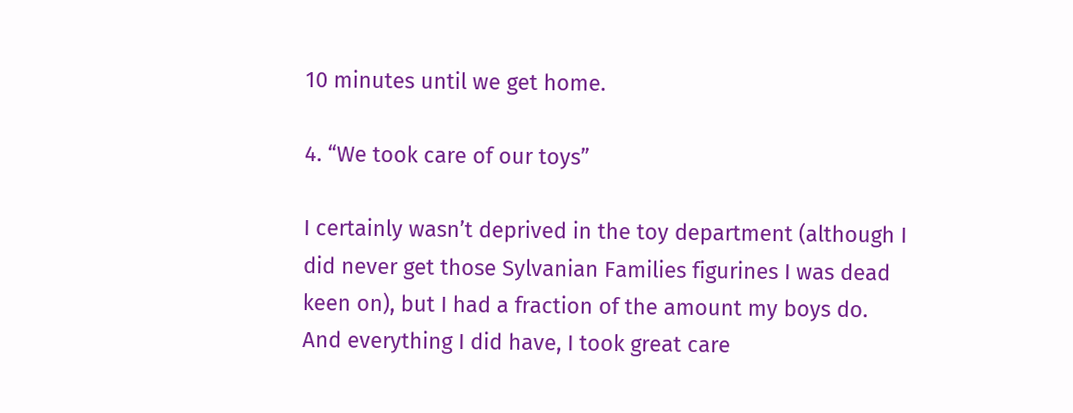10 minutes until we get home.

4. “We took care of our toys”

I certainly wasn’t deprived in the toy department (although I did never get those Sylvanian Families figurines I was dead keen on), but I had a fraction of the amount my boys do. And everything I did have, I took great care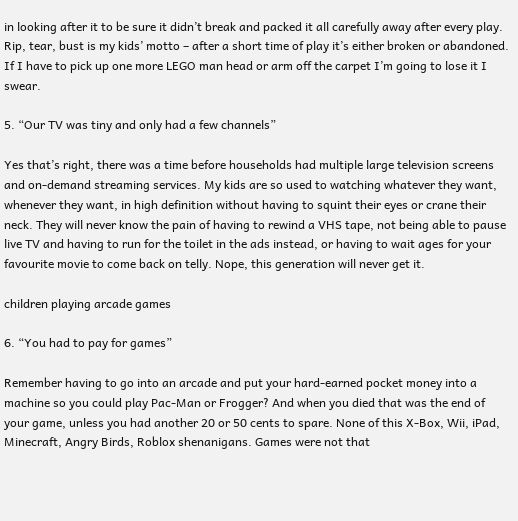in looking after it to be sure it didn’t break and packed it all carefully away after every play. Rip, tear, bust is my kids’ motto – after a short time of play it’s either broken or abandoned. If I have to pick up one more LEGO man head or arm off the carpet I’m going to lose it I swear.

5. “Our TV was tiny and only had a few channels”

Yes that’s right, there was a time before households had multiple large television screens and on-demand streaming services. My kids are so used to watching whatever they want, whenever they want, in high definition without having to squint their eyes or crane their neck. They will never know the pain of having to rewind a VHS tape, not being able to pause live TV and having to run for the toilet in the ads instead, or having to wait ages for your favourite movie to come back on telly. Nope, this generation will never get it.

children playing arcade games

6. “You had to pay for games”

Remember having to go into an arcade and put your hard-earned pocket money into a machine so you could play Pac-Man or Frogger? And when you died that was the end of your game, unless you had another 20 or 50 cents to spare. None of this X-Box, Wii, iPad, Minecraft, Angry Birds, Roblox shenanigans. Games were not that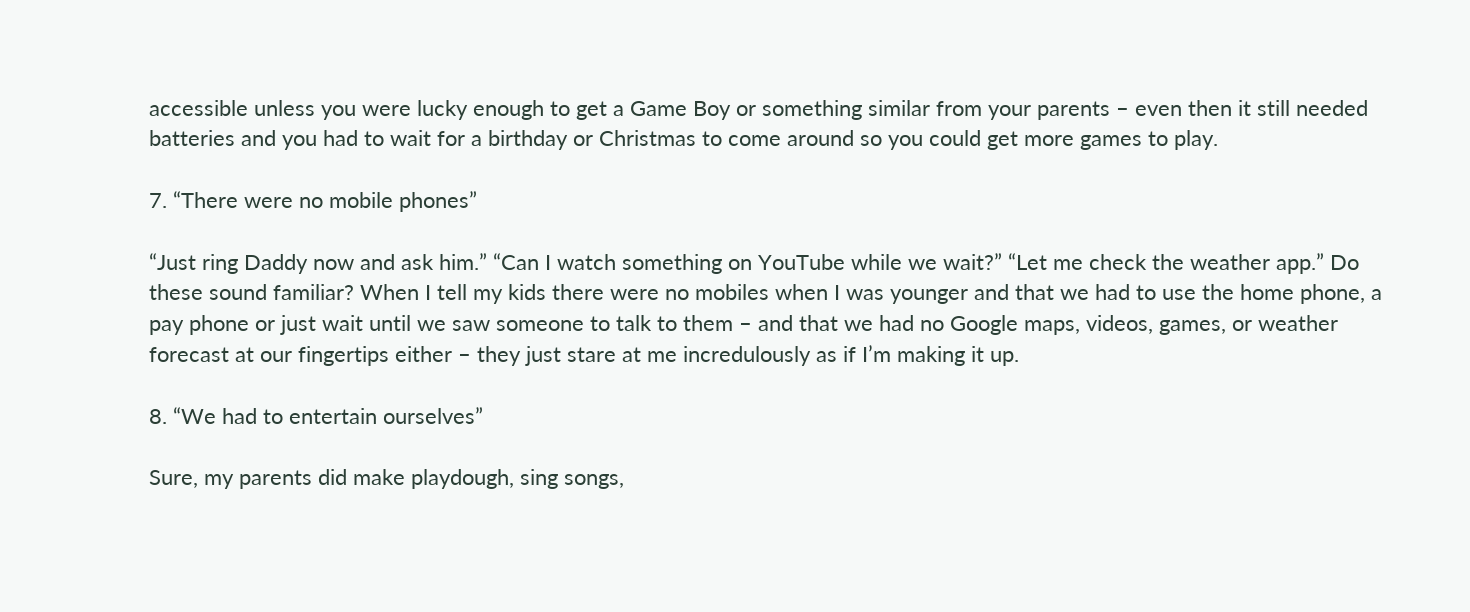accessible unless you were lucky enough to get a Game Boy or something similar from your parents – even then it still needed batteries and you had to wait for a birthday or Christmas to come around so you could get more games to play.

7. “There were no mobile phones”

“Just ring Daddy now and ask him.” “Can I watch something on YouTube while we wait?” “Let me check the weather app.” Do these sound familiar? When I tell my kids there were no mobiles when I was younger and that we had to use the home phone, a pay phone or just wait until we saw someone to talk to them – and that we had no Google maps, videos, games, or weather forecast at our fingertips either – they just stare at me incredulously as if I’m making it up.

8. “We had to entertain ourselves”

Sure, my parents did make playdough, sing songs,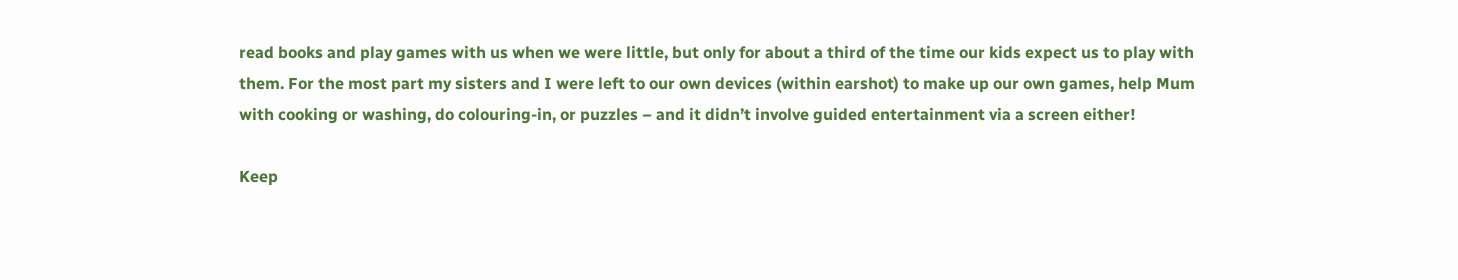read books and play games with us when we were little, but only for about a third of the time our kids expect us to play with them. For the most part my sisters and I were left to our own devices (within earshot) to make up our own games, help Mum with cooking or washing, do colouring-in, or puzzles – and it didn’t involve guided entertainment via a screen either!

Keep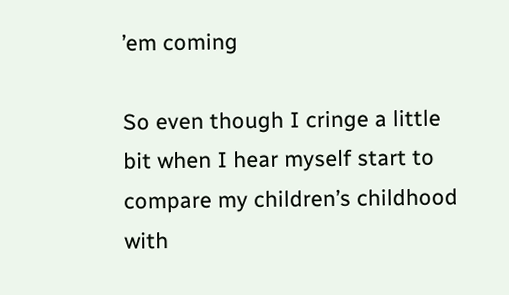’em coming

So even though I cringe a little bit when I hear myself start to compare my children’s childhood with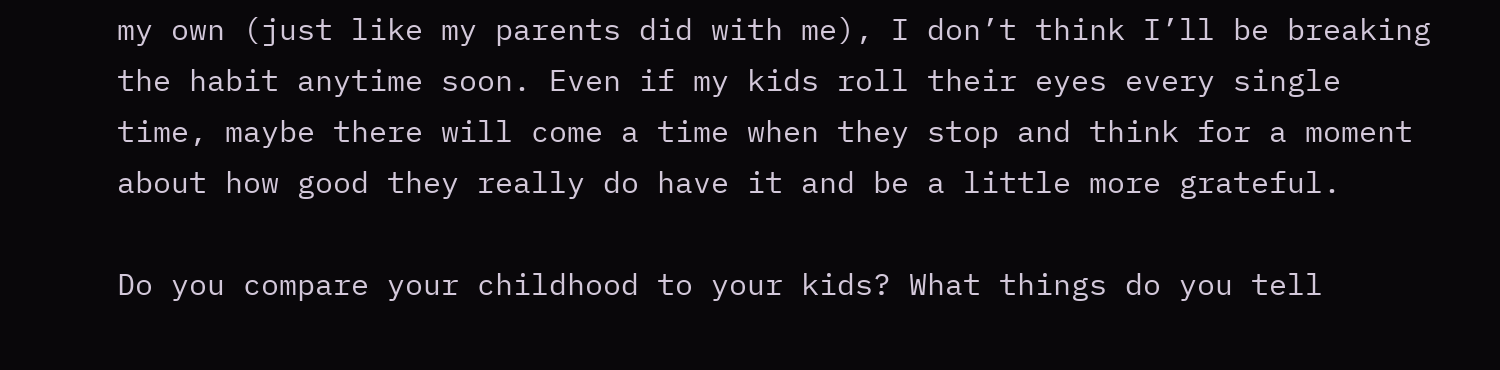my own (just like my parents did with me), I don’t think I’ll be breaking the habit anytime soon. Even if my kids roll their eyes every single time, maybe there will come a time when they stop and think for a moment about how good they really do have it and be a little more grateful.

Do you compare your childhood to your kids? What things do you tell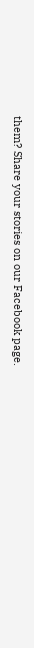them? Share your stories on our Facebook page.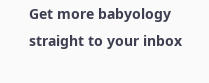Get more babyology straight to your inbox